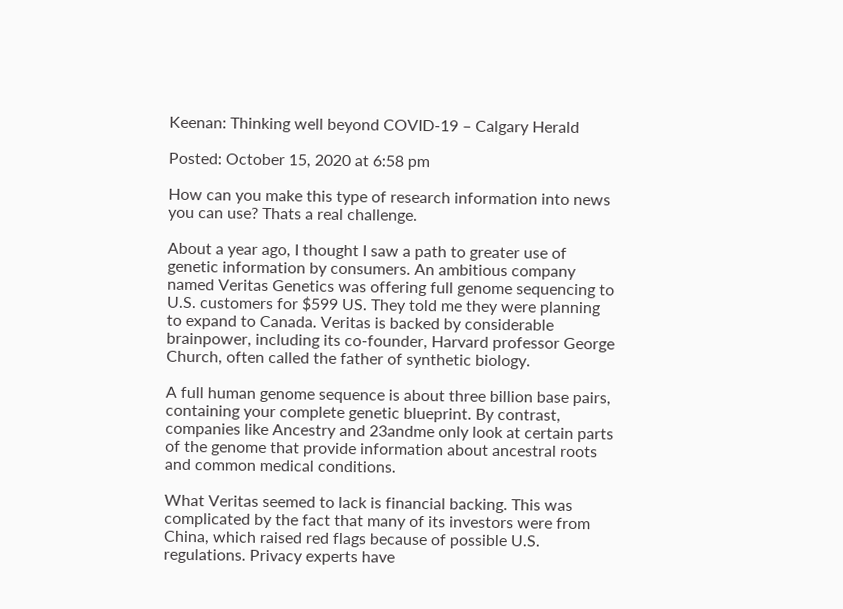Keenan: Thinking well beyond COVID-19 – Calgary Herald

Posted: October 15, 2020 at 6:58 pm

How can you make this type of research information into news you can use? Thats a real challenge.

About a year ago, I thought I saw a path to greater use of genetic information by consumers. An ambitious company named Veritas Genetics was offering full genome sequencing to U.S. customers for $599 US. They told me they were planning to expand to Canada. Veritas is backed by considerable brainpower, including its co-founder, Harvard professor George Church, often called the father of synthetic biology.

A full human genome sequence is about three billion base pairs, containing your complete genetic blueprint. By contrast, companies like Ancestry and 23andme only look at certain parts of the genome that provide information about ancestral roots and common medical conditions.

What Veritas seemed to lack is financial backing. This was complicated by the fact that many of its investors were from China, which raised red flags because of possible U.S. regulations. Privacy experts have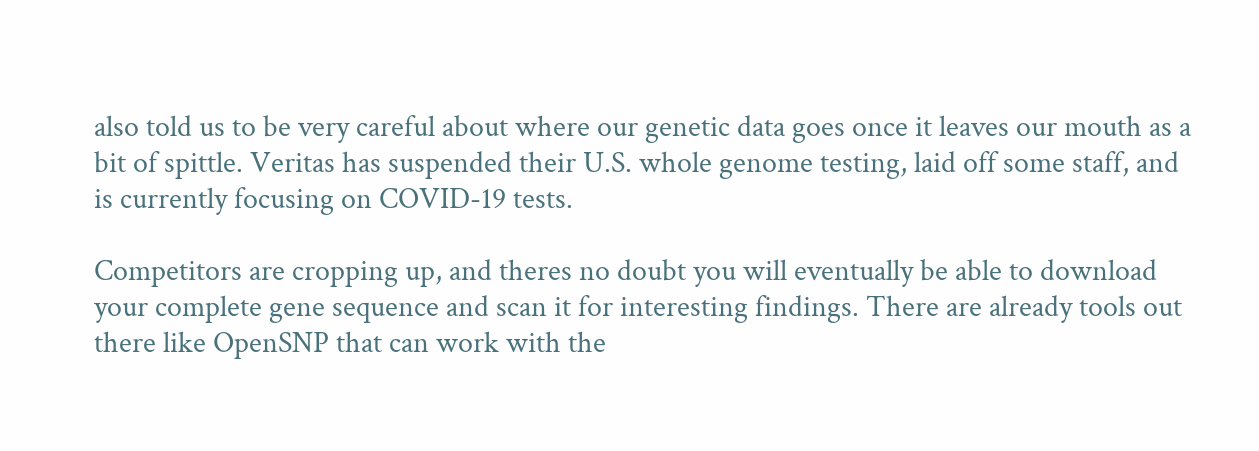also told us to be very careful about where our genetic data goes once it leaves our mouth as a bit of spittle. Veritas has suspended their U.S. whole genome testing, laid off some staff, and is currently focusing on COVID-19 tests.

Competitors are cropping up, and theres no doubt you will eventually be able to download your complete gene sequence and scan it for interesting findings. There are already tools out there like OpenSNP that can work with the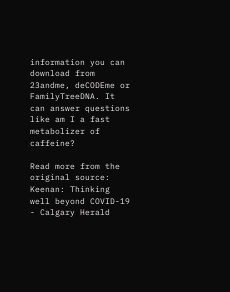information you can download from 23andme, deCODEme or FamilyTreeDNA. It can answer questions like am I a fast metabolizer of caffeine?

Read more from the original source:
Keenan: Thinking well beyond COVID-19 - Calgary Herald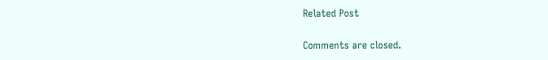Related Post

Comments are closed.